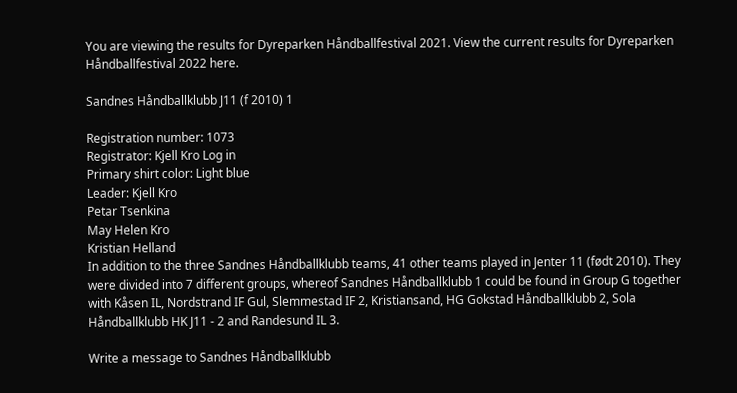You are viewing the results for Dyreparken Håndballfestival 2021. View the current results for Dyreparken Håndballfestival 2022 here.

Sandnes Håndballklubb J11 (f 2010) 1

Registration number: 1073
Registrator: Kjell Kro Log in
Primary shirt color: Light blue
Leader: Kjell Kro
Petar Tsenkina
May Helen Kro
Kristian Helland
In addition to the three Sandnes Håndballklubb teams, 41 other teams played in Jenter 11 (født 2010). They were divided into 7 different groups, whereof Sandnes Håndballklubb 1 could be found in Group G together with Kåsen IL, Nordstrand IF Gul, Slemmestad IF 2, Kristiansand, HG Gokstad Håndballklubb 2, Sola Håndballklubb HK J11 - 2 and Randesund IL 3.

Write a message to Sandnes Håndballklubb